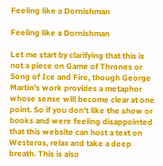Feeling like a Dornishman

Feeling like a Dornishman

Let me start by clarifying that this is not a piece on Game of Thrones or Song of Ice and Fire, though George Martin’s work provides a metaphor whose sense will become clear at one point. So if you don’t like the show or books and were feeling disappointed that this website can host a text on Westeros, relax and take a deep breath. This is also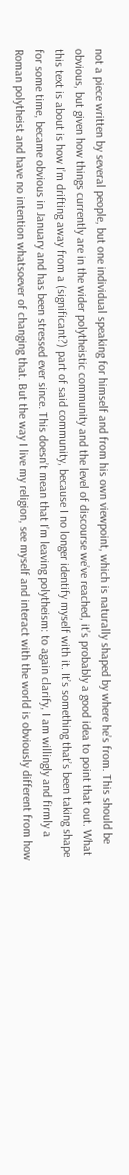not a piece written by several people, but one individual speaking for himself and from his own viewpoint, which is naturally shaped by where he’s from. This should be obvious, but given how things currently are in the wider polytheistic community and the level of discourse we’ve reached, it’s probably a good idea to point that out. What this text is about is how I’m drifting away from a (significant?) part of said community, because I no longer identify myself with it. It’s something that’s been taking shape for some time, became obvious in January and has been stressed ever since. This doesn’t mean that I’m leaving polytheism: to again clarify, I am willingly and firmly a Roman polytheist and have no intention whatsoever of changing that. But the way I live my religion, see myself and interact with the world is obviously different from how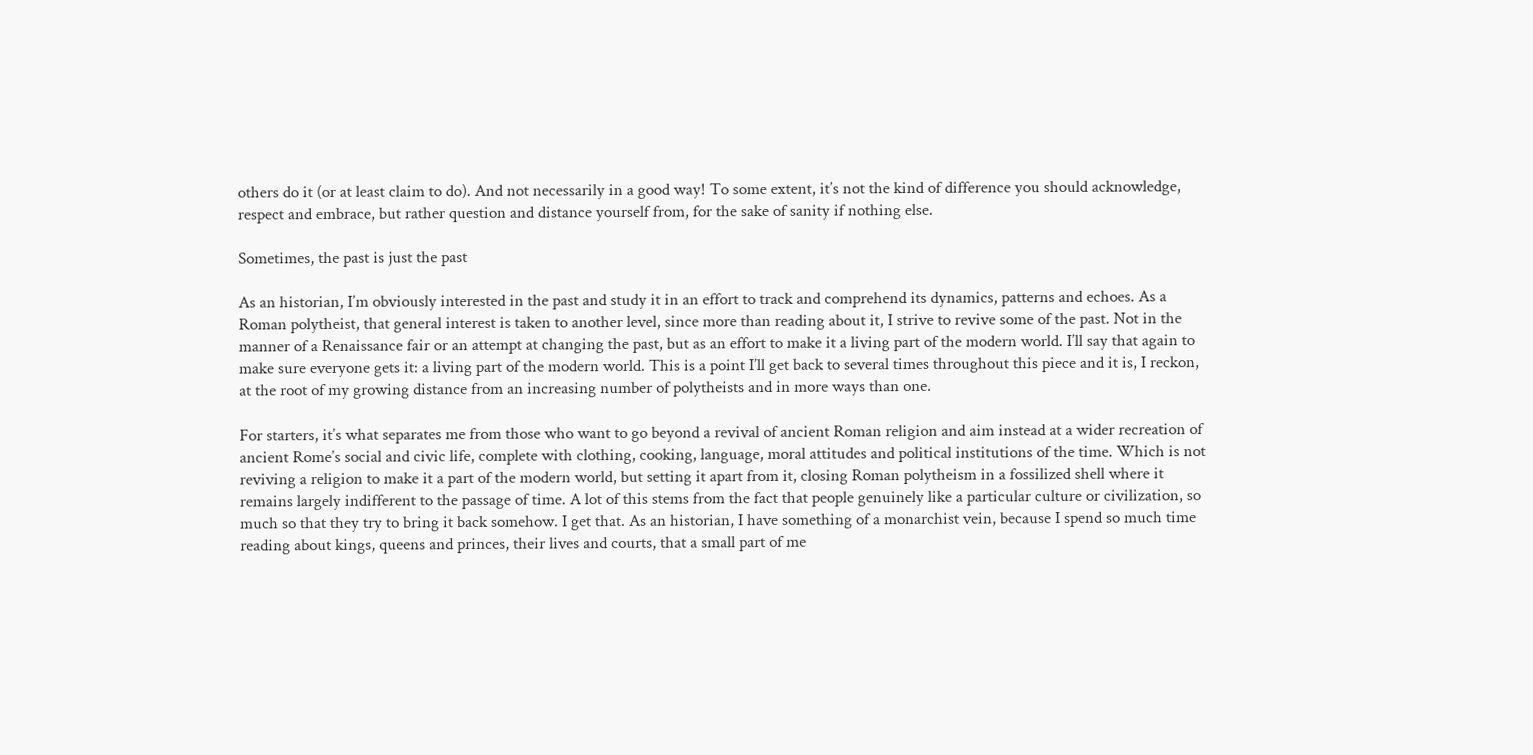others do it (or at least claim to do). And not necessarily in a good way! To some extent, it’s not the kind of difference you should acknowledge, respect and embrace, but rather question and distance yourself from, for the sake of sanity if nothing else.

Sometimes, the past is just the past

As an historian, I’m obviously interested in the past and study it in an effort to track and comprehend its dynamics, patterns and echoes. As a Roman polytheist, that general interest is taken to another level, since more than reading about it, I strive to revive some of the past. Not in the manner of a Renaissance fair or an attempt at changing the past, but as an effort to make it a living part of the modern world. I’ll say that again to make sure everyone gets it: a living part of the modern world. This is a point I’ll get back to several times throughout this piece and it is, I reckon, at the root of my growing distance from an increasing number of polytheists and in more ways than one.

For starters, it’s what separates me from those who want to go beyond a revival of ancient Roman religion and aim instead at a wider recreation of ancient Rome’s social and civic life, complete with clothing, cooking, language, moral attitudes and political institutions of the time. Which is not reviving a religion to make it a part of the modern world, but setting it apart from it, closing Roman polytheism in a fossilized shell where it remains largely indifferent to the passage of time. A lot of this stems from the fact that people genuinely like a particular culture or civilization, so much so that they try to bring it back somehow. I get that. As an historian, I have something of a monarchist vein, because I spend so much time reading about kings, queens and princes, their lives and courts, that a small part of me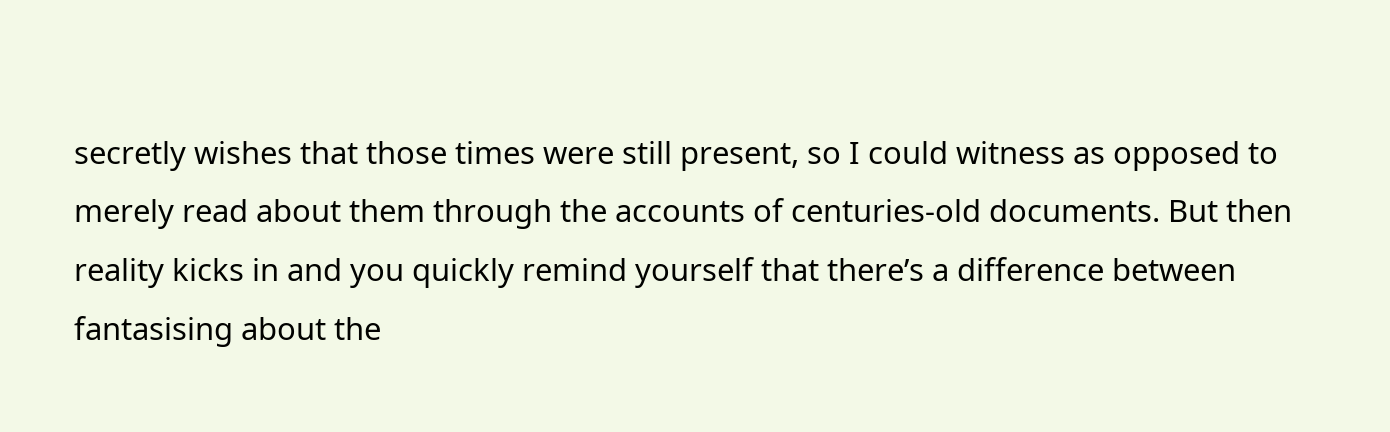secretly wishes that those times were still present, so I could witness as opposed to merely read about them through the accounts of centuries-old documents. But then reality kicks in and you quickly remind yourself that there’s a difference between fantasising about the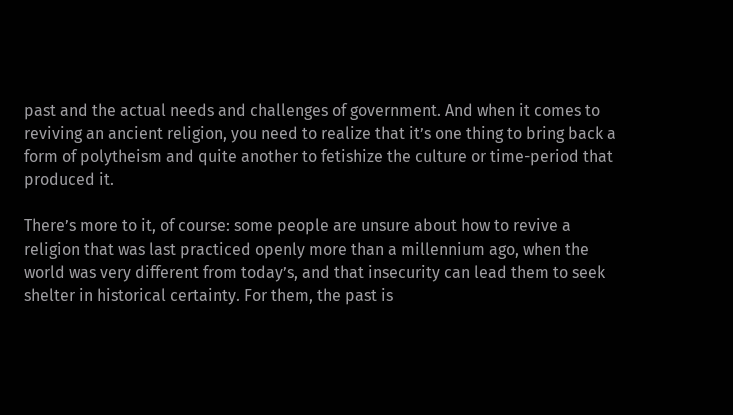past and the actual needs and challenges of government. And when it comes to reviving an ancient religion, you need to realize that it’s one thing to bring back a form of polytheism and quite another to fetishize the culture or time-period that produced it.

There’s more to it, of course: some people are unsure about how to revive a religion that was last practiced openly more than a millennium ago, when the world was very different from today’s, and that insecurity can lead them to seek shelter in historical certainty. For them, the past is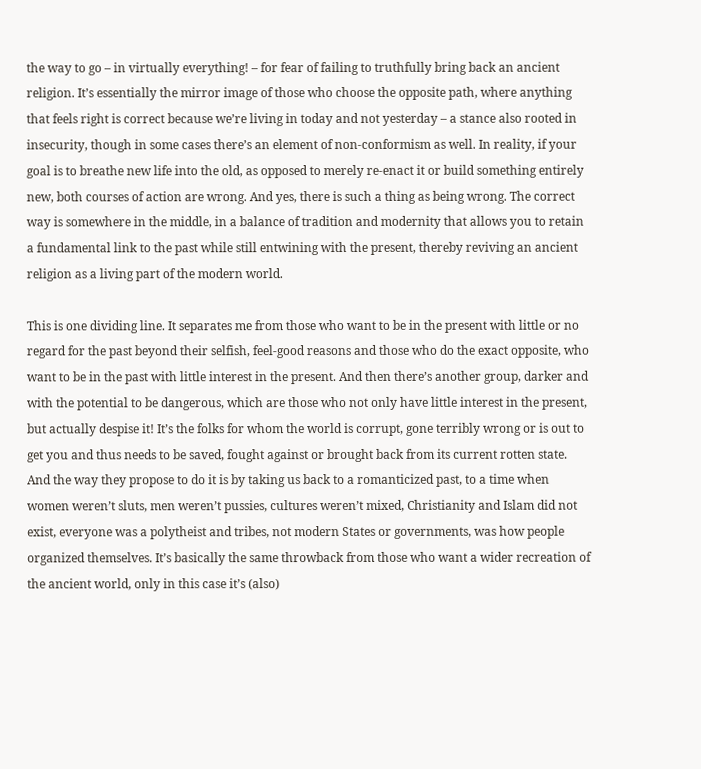the way to go – in virtually everything! – for fear of failing to truthfully bring back an ancient religion. It’s essentially the mirror image of those who choose the opposite path, where anything that feels right is correct because we’re living in today and not yesterday – a stance also rooted in insecurity, though in some cases there’s an element of non-conformism as well. In reality, if your goal is to breathe new life into the old, as opposed to merely re-enact it or build something entirely new, both courses of action are wrong. And yes, there is such a thing as being wrong. The correct way is somewhere in the middle, in a balance of tradition and modernity that allows you to retain a fundamental link to the past while still entwining with the present, thereby reviving an ancient religion as a living part of the modern world.

This is one dividing line. It separates me from those who want to be in the present with little or no regard for the past beyond their selfish, feel-good reasons and those who do the exact opposite, who want to be in the past with little interest in the present. And then there’s another group, darker and with the potential to be dangerous, which are those who not only have little interest in the present, but actually despise it! It’s the folks for whom the world is corrupt, gone terribly wrong or is out to get you and thus needs to be saved, fought against or brought back from its current rotten state. And the way they propose to do it is by taking us back to a romanticized past, to a time when women weren’t sluts, men weren’t pussies, cultures weren’t mixed, Christianity and Islam did not exist, everyone was a polytheist and tribes, not modern States or governments, was how people organized themselves. It’s basically the same throwback from those who want a wider recreation of the ancient world, only in this case it’s (also)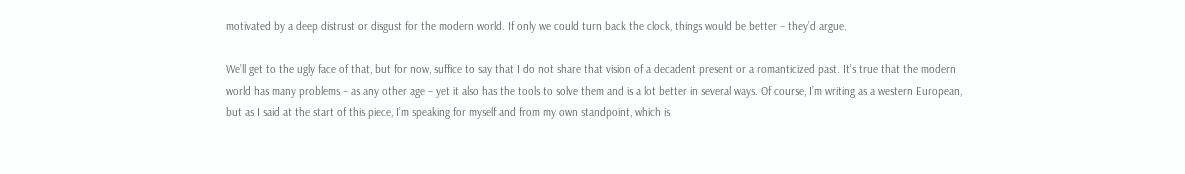motivated by a deep distrust or disgust for the modern world. If only we could turn back the clock, things would be better – they’d argue.

We’ll get to the ugly face of that, but for now, suffice to say that I do not share that vision of a decadent present or a romanticized past. It’s true that the modern world has many problems – as any other age – yet it also has the tools to solve them and is a lot better in several ways. Of course, I’m writing as a western European, but as I said at the start of this piece, I’m speaking for myself and from my own standpoint, which is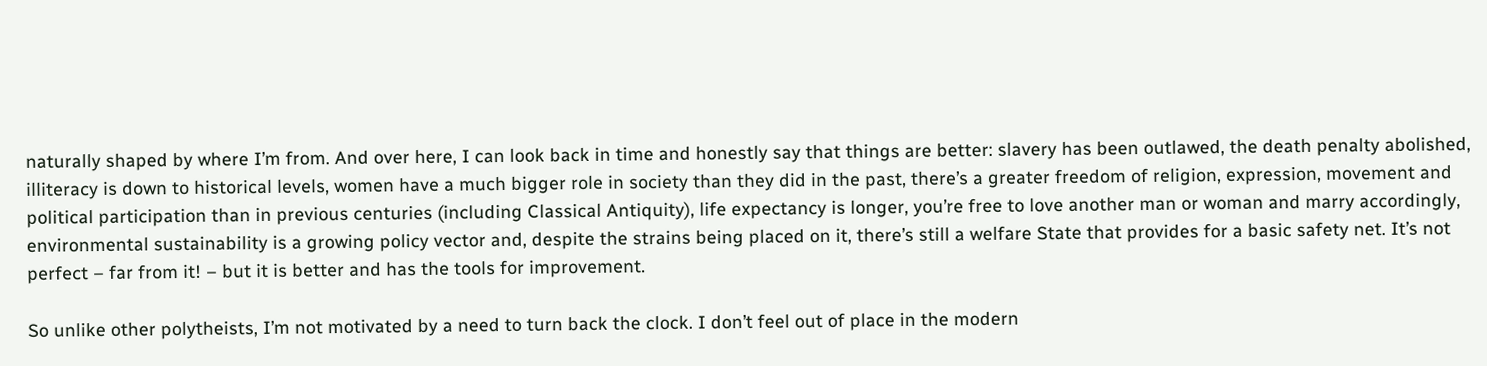naturally shaped by where I’m from. And over here, I can look back in time and honestly say that things are better: slavery has been outlawed, the death penalty abolished, illiteracy is down to historical levels, women have a much bigger role in society than they did in the past, there’s a greater freedom of religion, expression, movement and political participation than in previous centuries (including Classical Antiquity), life expectancy is longer, you’re free to love another man or woman and marry accordingly, environmental sustainability is a growing policy vector and, despite the strains being placed on it, there’s still a welfare State that provides for a basic safety net. It’s not perfect – far from it! – but it is better and has the tools for improvement.

So unlike other polytheists, I’m not motivated by a need to turn back the clock. I don’t feel out of place in the modern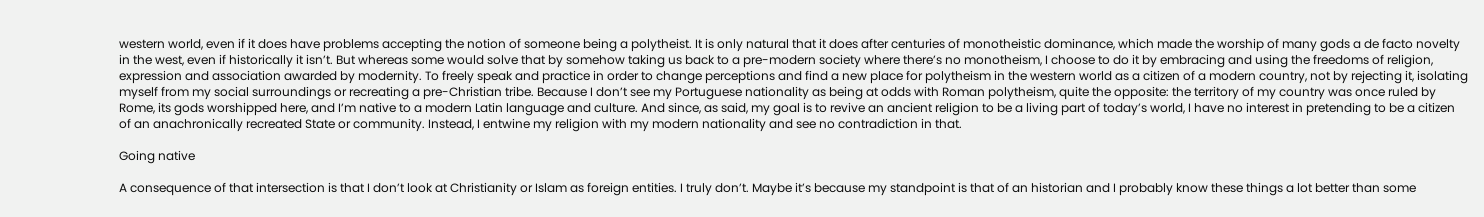western world, even if it does have problems accepting the notion of someone being a polytheist. It is only natural that it does after centuries of monotheistic dominance, which made the worship of many gods a de facto novelty in the west, even if historically it isn’t. But whereas some would solve that by somehow taking us back to a pre-modern society where there’s no monotheism, I choose to do it by embracing and using the freedoms of religion, expression and association awarded by modernity. To freely speak and practice in order to change perceptions and find a new place for polytheism in the western world as a citizen of a modern country, not by rejecting it, isolating myself from my social surroundings or recreating a pre-Christian tribe. Because I don’t see my Portuguese nationality as being at odds with Roman polytheism, quite the opposite: the territory of my country was once ruled by Rome, its gods worshipped here, and I’m native to a modern Latin language and culture. And since, as said, my goal is to revive an ancient religion to be a living part of today’s world, I have no interest in pretending to be a citizen of an anachronically recreated State or community. Instead, I entwine my religion with my modern nationality and see no contradiction in that.

Going native

A consequence of that intersection is that I don’t look at Christianity or Islam as foreign entities. I truly don’t. Maybe it’s because my standpoint is that of an historian and I probably know these things a lot better than some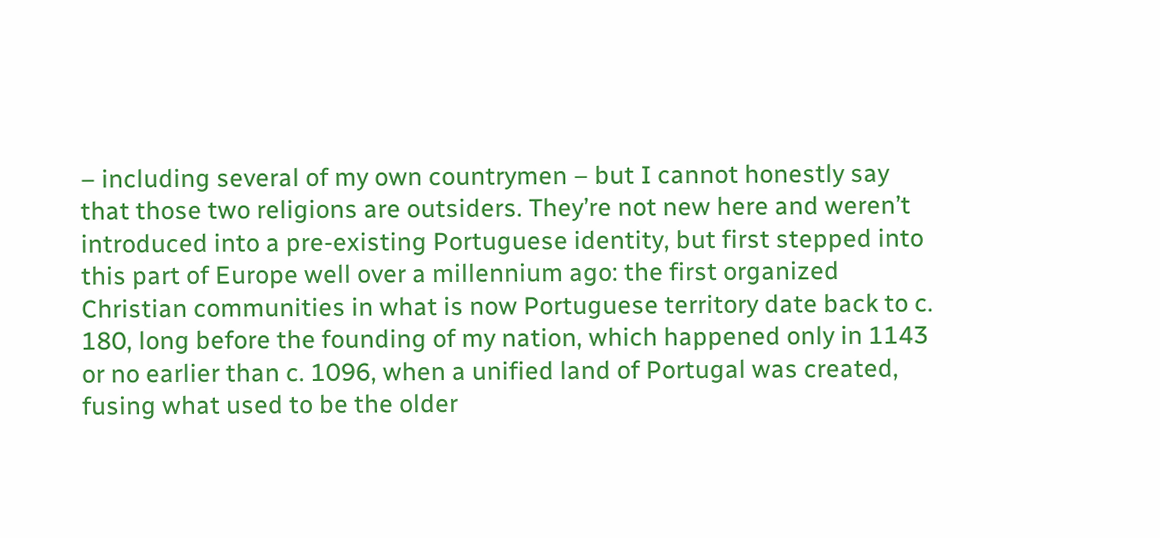– including several of my own countrymen – but I cannot honestly say that those two religions are outsiders. They’re not new here and weren’t introduced into a pre-existing Portuguese identity, but first stepped into this part of Europe well over a millennium ago: the first organized Christian communities in what is now Portuguese territory date back to c. 180, long before the founding of my nation, which happened only in 1143 or no earlier than c. 1096, when a unified land of Portugal was created, fusing what used to be the older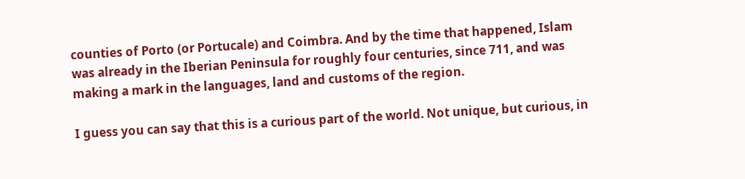counties of Porto (or Portucale) and Coimbra. And by the time that happened, Islam was already in the Iberian Peninsula for roughly four centuries, since 711, and was making a mark in the languages, land and customs of the region.

I guess you can say that this is a curious part of the world. Not unique, but curious, in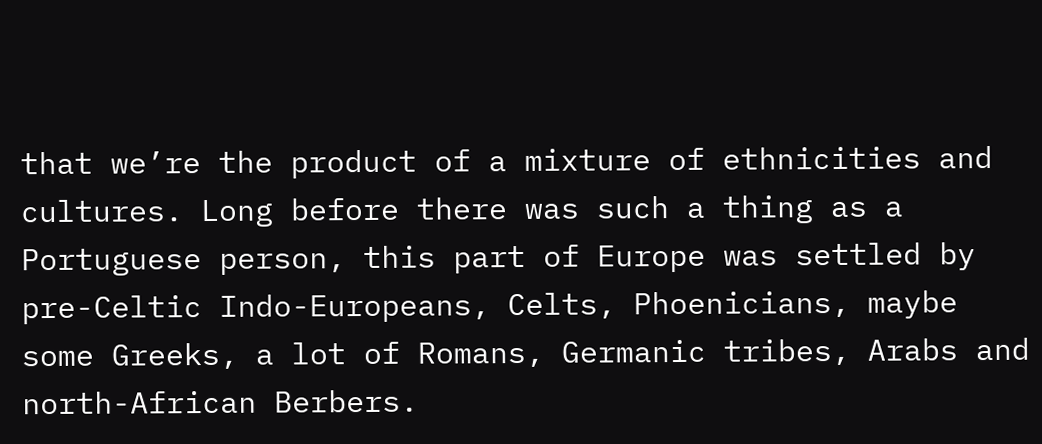that we’re the product of a mixture of ethnicities and cultures. Long before there was such a thing as a Portuguese person, this part of Europe was settled by pre-Celtic Indo-Europeans, Celts, Phoenicians, maybe some Greeks, a lot of Romans, Germanic tribes, Arabs and north-African Berbers.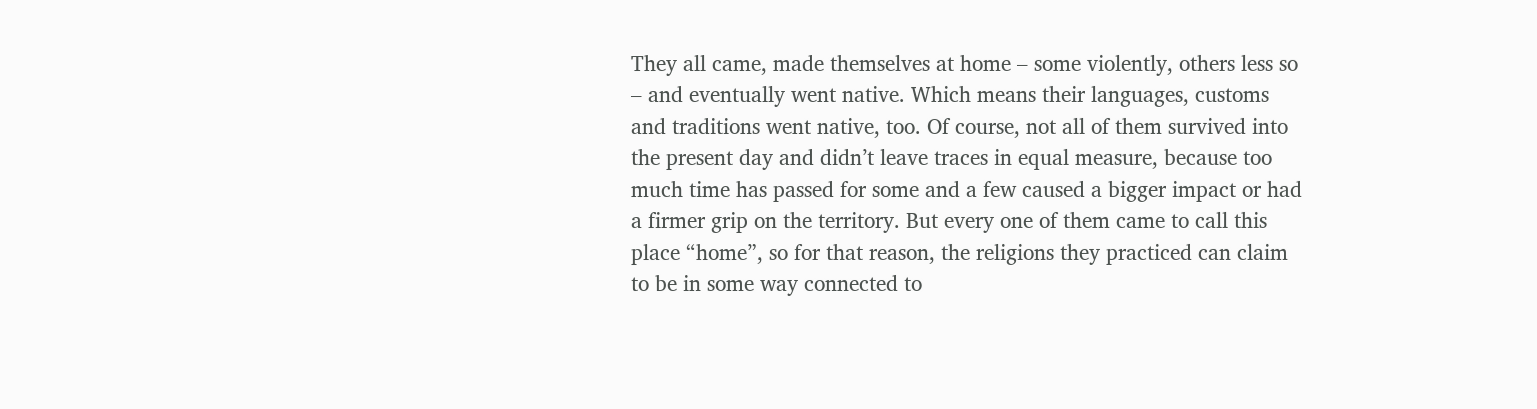They all came, made themselves at home – some violently, others less so – and eventually went native. Which means their languages, customs and traditions went native, too. Of course, not all of them survived into the present day and didn’t leave traces in equal measure, because too much time has passed for some and a few caused a bigger impact or had a firmer grip on the territory. But every one of them came to call this place “home”, so for that reason, the religions they practiced can claim to be in some way connected to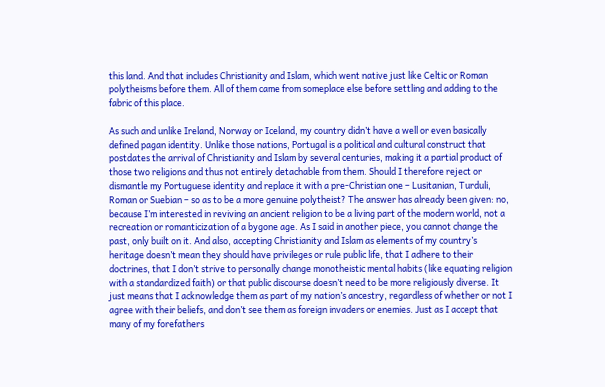this land. And that includes Christianity and Islam, which went native just like Celtic or Roman polytheisms before them. All of them came from someplace else before settling and adding to the fabric of this place.

As such and unlike Ireland, Norway or Iceland, my country didn’t have a well or even basically defined pagan identity. Unlike those nations, Portugal is a political and cultural construct that postdates the arrival of Christianity and Islam by several centuries, making it a partial product of those two religions and thus not entirely detachable from them. Should I therefore reject or dismantle my Portuguese identity and replace it with a pre-Christian one – Lusitanian, Turduli, Roman or Suebian – so as to be a more genuine polytheist? The answer has already been given: no, because I’m interested in reviving an ancient religion to be a living part of the modern world, not a recreation or romanticization of a bygone age. As I said in another piece, you cannot change the past, only built on it. And also, accepting Christianity and Islam as elements of my country’s heritage doesn’t mean they should have privileges or rule public life, that I adhere to their doctrines, that I don’t strive to personally change monotheistic mental habits (like equating religion with a standardized faith) or that public discourse doesn’t need to be more religiously diverse. It just means that I acknowledge them as part of my nation’s ancestry, regardless of whether or not I agree with their beliefs, and don’t see them as foreign invaders or enemies. Just as I accept that many of my forefathers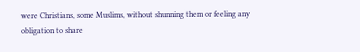were Christians, some Muslims, without shunning them or feeling any obligation to share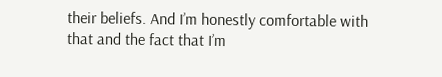their beliefs. And I’m honestly comfortable with that and the fact that I’m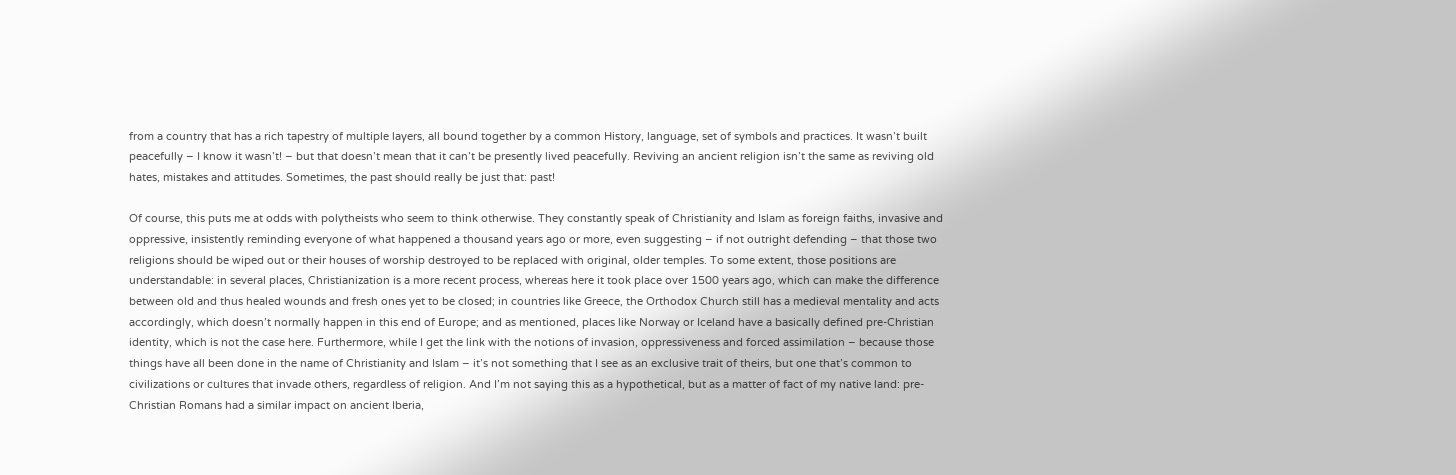from a country that has a rich tapestry of multiple layers, all bound together by a common History, language, set of symbols and practices. It wasn’t built peacefully – I know it wasn’t! – but that doesn’t mean that it can’t be presently lived peacefully. Reviving an ancient religion isn’t the same as reviving old hates, mistakes and attitudes. Sometimes, the past should really be just that: past!

Of course, this puts me at odds with polytheists who seem to think otherwise. They constantly speak of Christianity and Islam as foreign faiths, invasive and oppressive, insistently reminding everyone of what happened a thousand years ago or more, even suggesting – if not outright defending – that those two religions should be wiped out or their houses of worship destroyed to be replaced with original, older temples. To some extent, those positions are understandable: in several places, Christianization is a more recent process, whereas here it took place over 1500 years ago, which can make the difference between old and thus healed wounds and fresh ones yet to be closed; in countries like Greece, the Orthodox Church still has a medieval mentality and acts accordingly, which doesn’t normally happen in this end of Europe; and as mentioned, places like Norway or Iceland have a basically defined pre-Christian identity, which is not the case here. Furthermore, while I get the link with the notions of invasion, oppressiveness and forced assimilation – because those things have all been done in the name of Christianity and Islam – it’s not something that I see as an exclusive trait of theirs, but one that’s common to civilizations or cultures that invade others, regardless of religion. And I’m not saying this as a hypothetical, but as a matter of fact of my native land: pre-Christian Romans had a similar impact on ancient Iberia,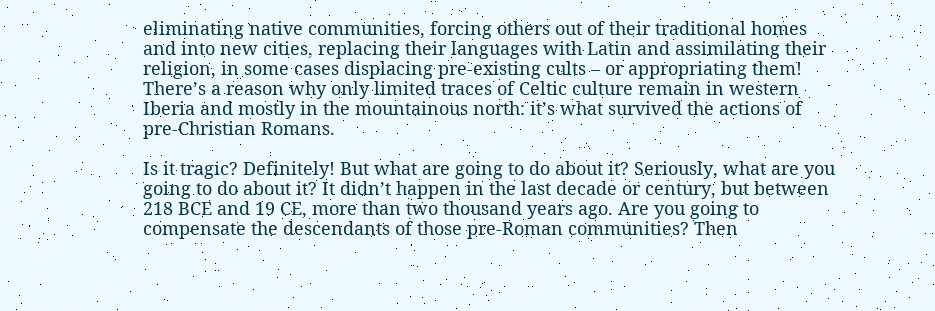eliminating native communities, forcing others out of their traditional homes and into new cities, replacing their languages with Latin and assimilating their religion, in some cases displacing pre-existing cults – or appropriating them! There’s a reason why only limited traces of Celtic culture remain in western Iberia and mostly in the mountainous north: it’s what survived the actions of pre-Christian Romans.

Is it tragic? Definitely! But what are going to do about it? Seriously, what are you going to do about it? It didn’t happen in the last decade or century, but between 218 BCE and 19 CE, more than two thousand years ago. Are you going to compensate the descendants of those pre-Roman communities? Then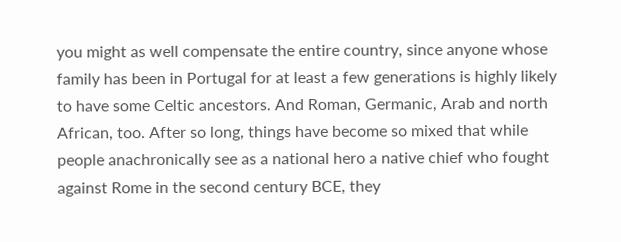you might as well compensate the entire country, since anyone whose family has been in Portugal for at least a few generations is highly likely to have some Celtic ancestors. And Roman, Germanic, Arab and north African, too. After so long, things have become so mixed that while people anachronically see as a national hero a native chief who fought against Rome in the second century BCE, they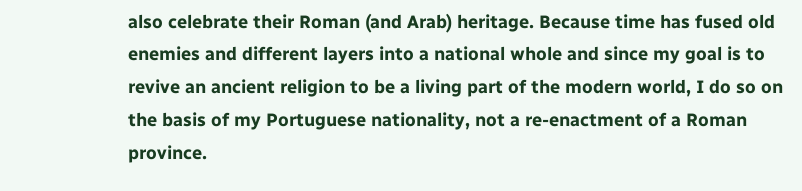also celebrate their Roman (and Arab) heritage. Because time has fused old enemies and different layers into a national whole and since my goal is to revive an ancient religion to be a living part of the modern world, I do so on the basis of my Portuguese nationality, not a re-enactment of a Roman province.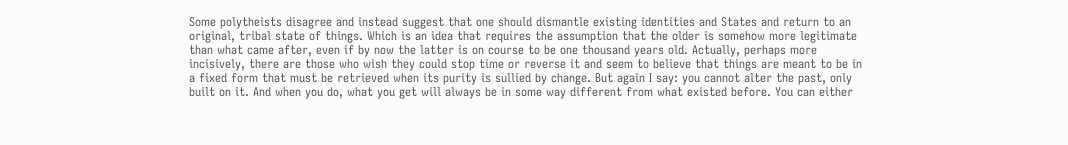Some polytheists disagree and instead suggest that one should dismantle existing identities and States and return to an original, tribal state of things. Which is an idea that requires the assumption that the older is somehow more legitimate than what came after, even if by now the latter is on course to be one thousand years old. Actually, perhaps more incisively, there are those who wish they could stop time or reverse it and seem to believe that things are meant to be in a fixed form that must be retrieved when its purity is sullied by change. But again I say: you cannot alter the past, only built on it. And when you do, what you get will always be in some way different from what existed before. You can either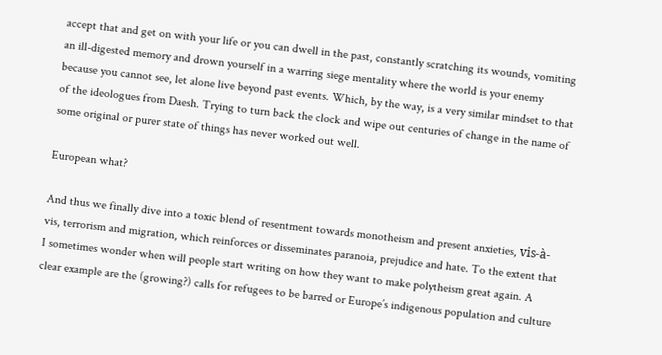accept that and get on with your life or you can dwell in the past, constantly scratching its wounds, vomiting an ill-digested memory and drown yourself in a warring siege mentality where the world is your enemy because you cannot see, let alone live beyond past events. Which, by the way, is a very similar mindset to that of the ideologues from Daesh. Trying to turn back the clock and wipe out centuries of change in the name of some original or purer state of things has never worked out well.

European what?

And thus we finally dive into a toxic blend of resentment towards monotheism and present anxieties, vis-à-vis, terrorism and migration, which reinforces or disseminates paranoia, prejudice and hate. To the extent that I sometimes wonder when will people start writing on how they want to make polytheism great again. A clear example are the (growing?) calls for refugees to be barred or Europe’s indigenous population and culture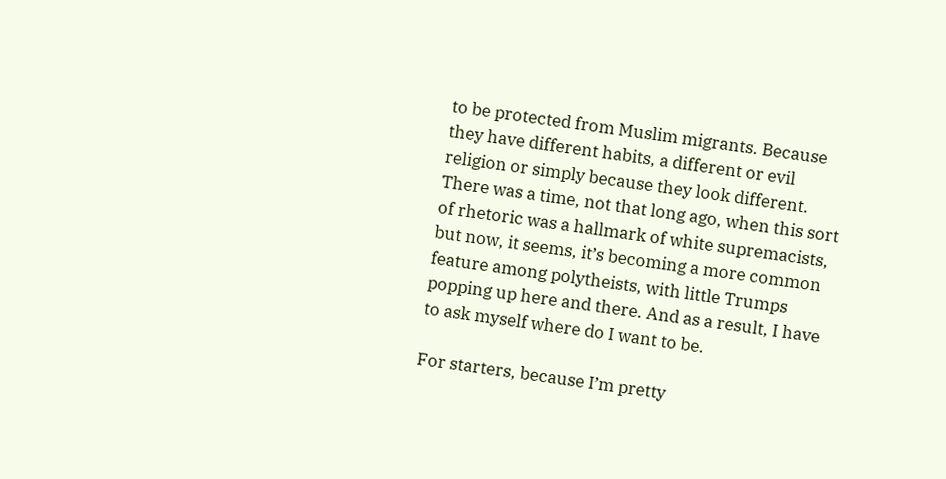to be protected from Muslim migrants. Because they have different habits, a different or evil religion or simply because they look different. There was a time, not that long ago, when this sort of rhetoric was a hallmark of white supremacists, but now, it seems, it’s becoming a more common feature among polytheists, with little Trumps popping up here and there. And as a result, I have to ask myself where do I want to be.

For starters, because I’m pretty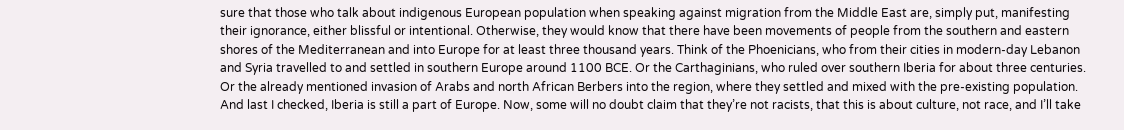sure that those who talk about indigenous European population when speaking against migration from the Middle East are, simply put, manifesting their ignorance, either blissful or intentional. Otherwise, they would know that there have been movements of people from the southern and eastern shores of the Mediterranean and into Europe for at least three thousand years. Think of the Phoenicians, who from their cities in modern-day Lebanon and Syria travelled to and settled in southern Europe around 1100 BCE. Or the Carthaginians, who ruled over southern Iberia for about three centuries. Or the already mentioned invasion of Arabs and north African Berbers into the region, where they settled and mixed with the pre-existing population. And last I checked, Iberia is still a part of Europe. Now, some will no doubt claim that they’re not racists, that this is about culture, not race, and I’ll take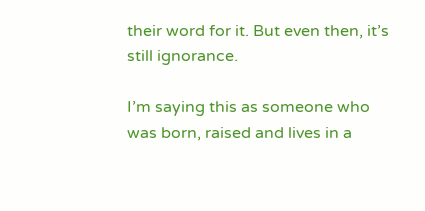their word for it. But even then, it’s still ignorance.

I’m saying this as someone who was born, raised and lives in a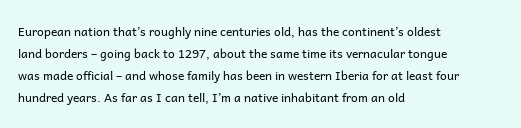European nation that’s roughly nine centuries old, has the continent’s oldest land borders – going back to 1297, about the same time its vernacular tongue was made official – and whose family has been in western Iberia for at least four hundred years. As far as I can tell, I’m a native inhabitant from an old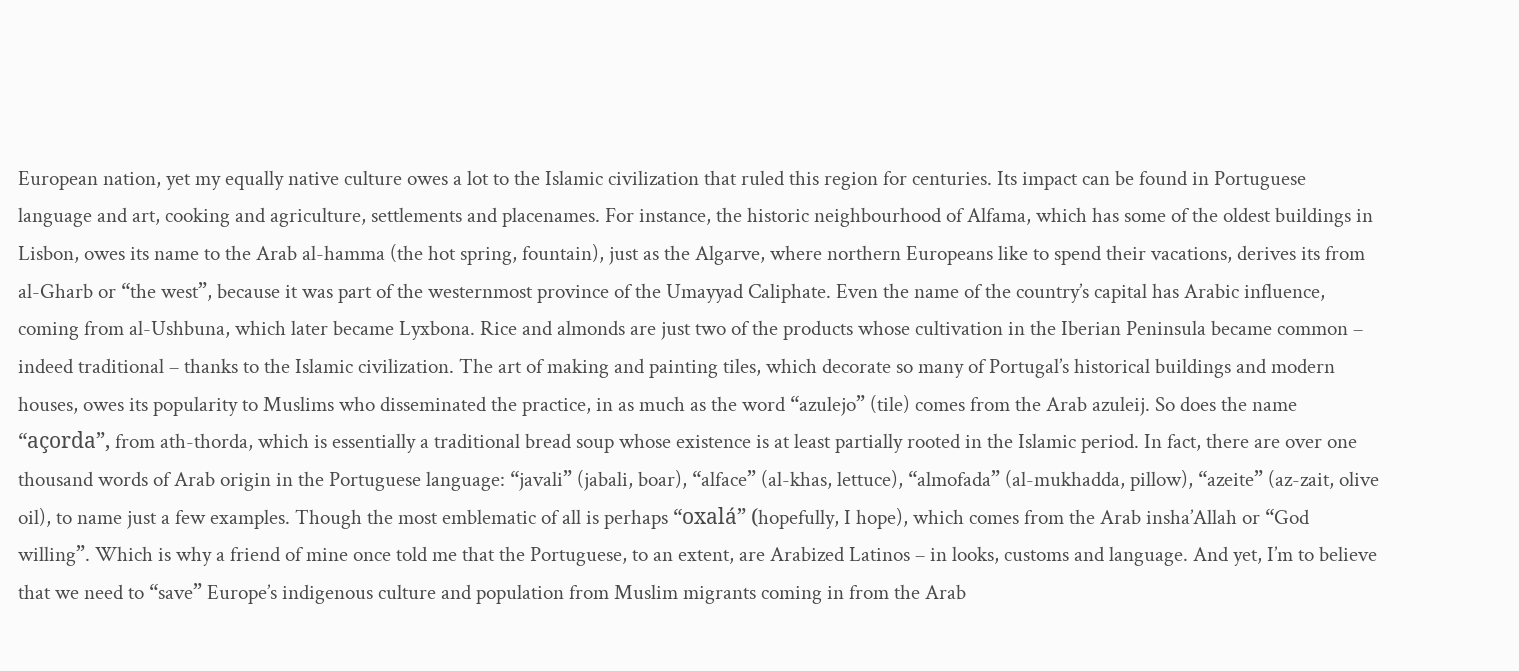European nation, yet my equally native culture owes a lot to the Islamic civilization that ruled this region for centuries. Its impact can be found in Portuguese language and art, cooking and agriculture, settlements and placenames. For instance, the historic neighbourhood of Alfama, which has some of the oldest buildings in Lisbon, owes its name to the Arab al-hamma (the hot spring, fountain), just as the Algarve, where northern Europeans like to spend their vacations, derives its from al-Gharb or “the west”, because it was part of the westernmost province of the Umayyad Caliphate. Even the name of the country’s capital has Arabic influence, coming from al-Ushbuna, which later became Lyxbona. Rice and almonds are just two of the products whose cultivation in the Iberian Peninsula became common – indeed traditional – thanks to the Islamic civilization. The art of making and painting tiles, which decorate so many of Portugal’s historical buildings and modern houses, owes its popularity to Muslims who disseminated the practice, in as much as the word “azulejo” (tile) comes from the Arab azuleij. So does the name “açorda”, from ath-thorda, which is essentially a traditional bread soup whose existence is at least partially rooted in the Islamic period. In fact, there are over one thousand words of Arab origin in the Portuguese language: “javali” (jabali, boar), “alface” (al-khas, lettuce), “almofada” (al-mukhadda, pillow), “azeite” (az-zait, olive oil), to name just a few examples. Though the most emblematic of all is perhaps “oxalá” (hopefully, I hope), which comes from the Arab insha’Allah or “God willing”. Which is why a friend of mine once told me that the Portuguese, to an extent, are Arabized Latinos – in looks, customs and language. And yet, I’m to believe that we need to “save” Europe’s indigenous culture and population from Muslim migrants coming in from the Arab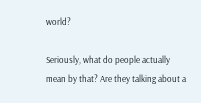world?

Seriously, what do people actually mean by that? Are they talking about a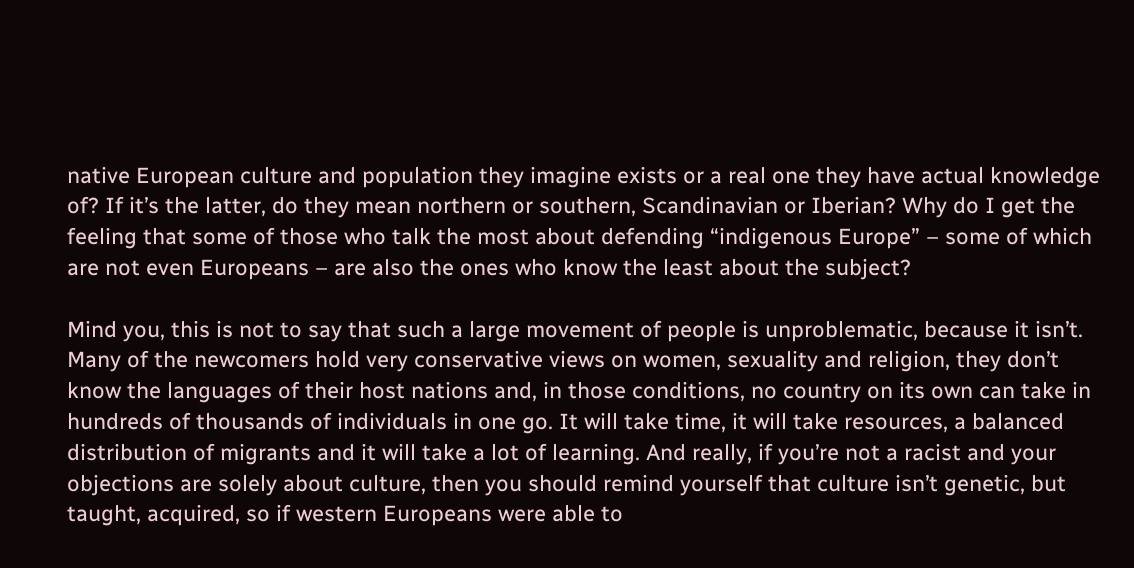native European culture and population they imagine exists or a real one they have actual knowledge of? If it’s the latter, do they mean northern or southern, Scandinavian or Iberian? Why do I get the feeling that some of those who talk the most about defending “indigenous Europe” – some of which are not even Europeans – are also the ones who know the least about the subject?

Mind you, this is not to say that such a large movement of people is unproblematic, because it isn’t. Many of the newcomers hold very conservative views on women, sexuality and religion, they don’t know the languages of their host nations and, in those conditions, no country on its own can take in hundreds of thousands of individuals in one go. It will take time, it will take resources, a balanced distribution of migrants and it will take a lot of learning. And really, if you’re not a racist and your objections are solely about culture, then you should remind yourself that culture isn’t genetic, but taught, acquired, so if western Europeans were able to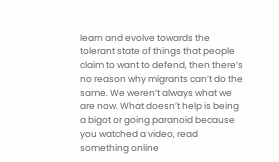learn and evolve towards the tolerant state of things that people claim to want to defend, then there’s no reason why migrants can’t do the same. We weren’t always what we are now. What doesn’t help is being a bigot or going paranoid because you watched a video, read something online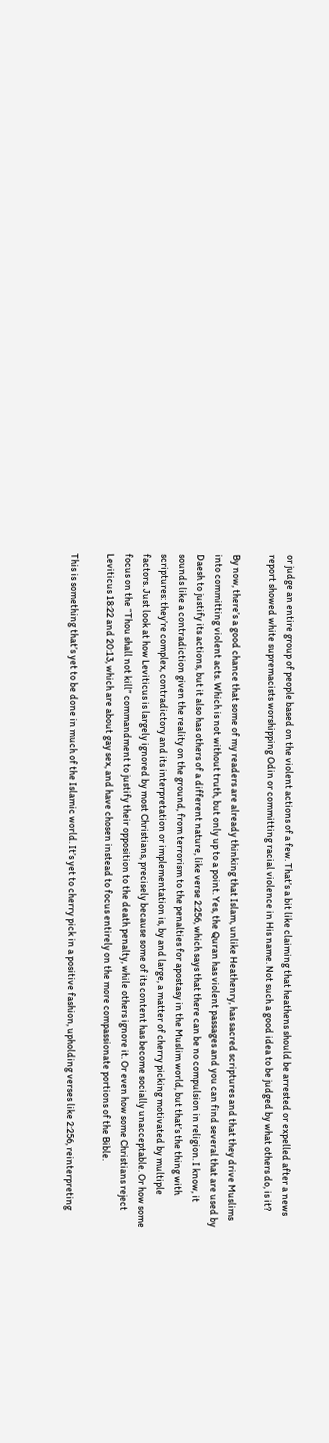or judge an entire group of people based on the violent actions of a few. That’s a bit like claiming that heathens should be arrested or expelled after a news report showed white supremacists worshipping Odin or committing racial violence in His name. Not such a good idea to be judged by what others do, is it?

By now, there’s a good chance that some of my readers are already thinking that Islam, unlike Heathenry, has sacred scriptures and that they drive Muslims into committing violent acts. Which is not without truth, but only up to a point. Yes, the Quran has violent passages and you can find several that are used by Daesh to justify its actions, but it also has others of a different nature, like verse 2:256, which says that there can be no compulsion in religion. I know, it sounds like a contradiction given the reality on the ground, from terrorism to the penalties for apostasy in the Muslim world, but that’s the thing with scriptures: they’re complex, contradictory and its interpretation or implementation is, by and large, a matter of cherry picking motivated by multiple factors. Just look at how Leviticus is largely ignored by most Christians, precisely because some of its content has become socially unacceptable. Or how some focus on the “Thou shall not kill” commandment to justify their opposition to the death penalty, while others ignore it. Or even how some Christians reject Leviticus 18:22 and 20:13, which are about gay sex, and have chosen instead to focus entirely on the more compassionate portions of the Bible.

This is something that’s yet to be done in much of the Islamic world. It’s yet to cherry pick in a positive fashion, upholding verses like 2:256, reinterpreting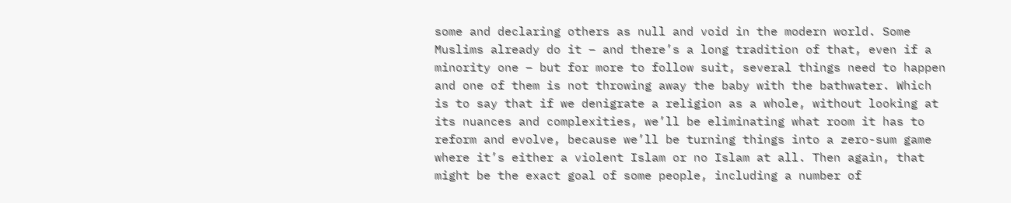some and declaring others as null and void in the modern world. Some Muslims already do it – and there’s a long tradition of that, even if a minority one – but for more to follow suit, several things need to happen and one of them is not throwing away the baby with the bathwater. Which is to say that if we denigrate a religion as a whole, without looking at its nuances and complexities, we’ll be eliminating what room it has to reform and evolve, because we’ll be turning things into a zero-sum game where it’s either a violent Islam or no Islam at all. Then again, that might be the exact goal of some people, including a number of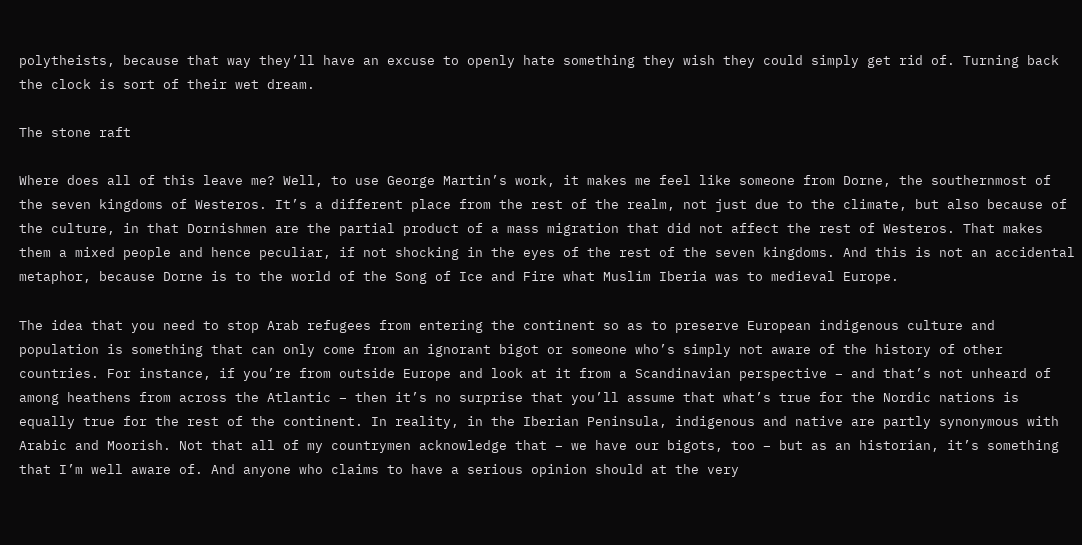polytheists, because that way they’ll have an excuse to openly hate something they wish they could simply get rid of. Turning back the clock is sort of their wet dream.

The stone raft

Where does all of this leave me? Well, to use George Martin’s work, it makes me feel like someone from Dorne, the southernmost of the seven kingdoms of Westeros. It’s a different place from the rest of the realm, not just due to the climate, but also because of the culture, in that Dornishmen are the partial product of a mass migration that did not affect the rest of Westeros. That makes them a mixed people and hence peculiar, if not shocking in the eyes of the rest of the seven kingdoms. And this is not an accidental metaphor, because Dorne is to the world of the Song of Ice and Fire what Muslim Iberia was to medieval Europe.

The idea that you need to stop Arab refugees from entering the continent so as to preserve European indigenous culture and population is something that can only come from an ignorant bigot or someone who’s simply not aware of the history of other countries. For instance, if you’re from outside Europe and look at it from a Scandinavian perspective – and that’s not unheard of among heathens from across the Atlantic – then it’s no surprise that you’ll assume that what’s true for the Nordic nations is equally true for the rest of the continent. In reality, in the Iberian Peninsula, indigenous and native are partly synonymous with Arabic and Moorish. Not that all of my countrymen acknowledge that – we have our bigots, too – but as an historian, it’s something that I’m well aware of. And anyone who claims to have a serious opinion should at the very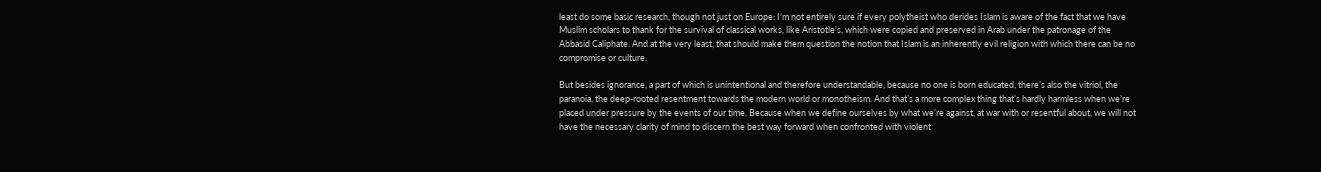least do some basic research, though not just on Europe: I‘m not entirely sure if every polytheist who derides Islam is aware of the fact that we have Muslim scholars to thank for the survival of classical works, like Aristotle’s, which were copied and preserved in Arab under the patronage of the Abbasid Caliphate. And at the very least, that should make them question the notion that Islam is an inherently evil religion with which there can be no compromise or culture.

But besides ignorance, a part of which is unintentional and therefore understandable, because no one is born educated, there’s also the vitriol, the paranoia, the deep-rooted resentment towards the modern world or monotheism. And that’s a more complex thing that’s hardly harmless when we’re placed under pressure by the events of our time. Because when we define ourselves by what we’re against, at war with or resentful about, we will not have the necessary clarity of mind to discern the best way forward when confronted with violent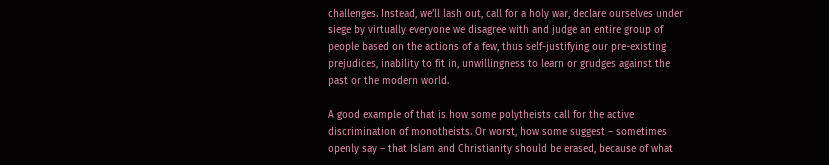challenges. Instead, we’ll lash out, call for a holy war, declare ourselves under siege by virtually everyone we disagree with and judge an entire group of people based on the actions of a few, thus self-justifying our pre-existing prejudices, inability to fit in, unwillingness to learn or grudges against the past or the modern world.

A good example of that is how some polytheists call for the active discrimination of monotheists. Or worst, how some suggest – sometimes openly say – that Islam and Christianity should be erased, because of what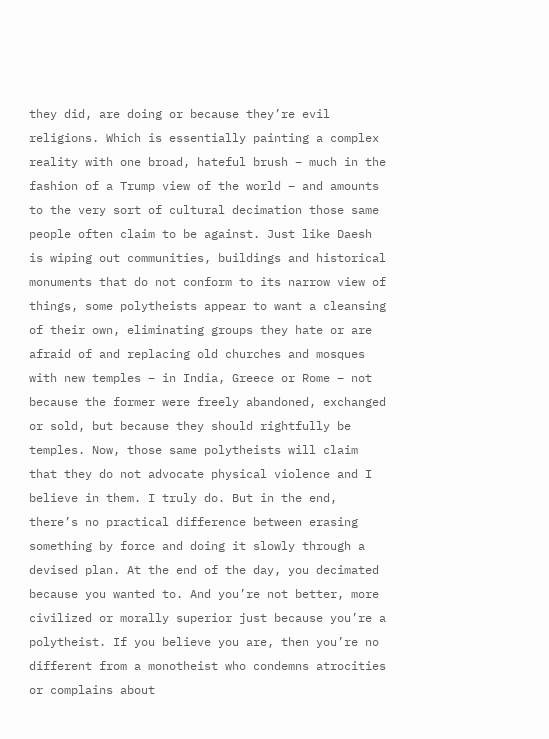they did, are doing or because they’re evil religions. Which is essentially painting a complex reality with one broad, hateful brush – much in the fashion of a Trump view of the world – and amounts to the very sort of cultural decimation those same people often claim to be against. Just like Daesh is wiping out communities, buildings and historical monuments that do not conform to its narrow view of things, some polytheists appear to want a cleansing of their own, eliminating groups they hate or are afraid of and replacing old churches and mosques with new temples – in India, Greece or Rome – not because the former were freely abandoned, exchanged or sold, but because they should rightfully be temples. Now, those same polytheists will claim that they do not advocate physical violence and I believe in them. I truly do. But in the end, there’s no practical difference between erasing something by force and doing it slowly through a devised plan. At the end of the day, you decimated because you wanted to. And you’re not better, more civilized or morally superior just because you’re a polytheist. If you believe you are, then you’re no different from a monotheist who condemns atrocities or complains about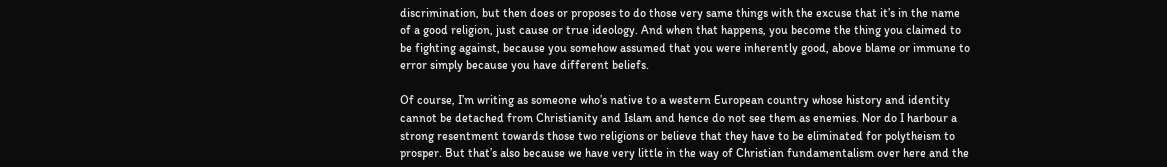discrimination, but then does or proposes to do those very same things with the excuse that it’s in the name of a good religion, just cause or true ideology. And when that happens, you become the thing you claimed to be fighting against, because you somehow assumed that you were inherently good, above blame or immune to error simply because you have different beliefs.

Of course, I’m writing as someone who’s native to a western European country whose history and identity cannot be detached from Christianity and Islam and hence do not see them as enemies. Nor do I harbour a strong resentment towards those two religions or believe that they have to be eliminated for polytheism to prosper. But that’s also because we have very little in the way of Christian fundamentalism over here and the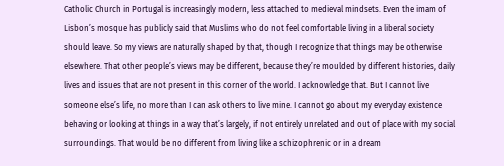Catholic Church in Portugal is increasingly modern, less attached to medieval mindsets. Even the imam of Lisbon’s mosque has publicly said that Muslims who do not feel comfortable living in a liberal society should leave. So my views are naturally shaped by that, though I recognize that things may be otherwise elsewhere. That other people’s views may be different, because they’re moulded by different histories, daily lives and issues that are not present in this corner of the world. I acknowledge that. But I cannot live someone else’s life, no more than I can ask others to live mine. I cannot go about my everyday existence behaving or looking at things in a way that’s largely, if not entirely unrelated and out of place with my social surroundings. That would be no different from living like a schizophrenic or in a dream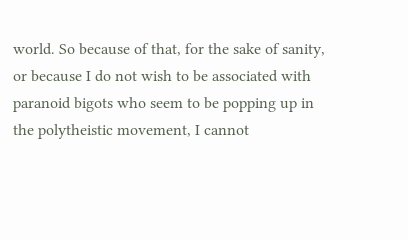world. So because of that, for the sake of sanity, or because I do not wish to be associated with paranoid bigots who seem to be popping up in the polytheistic movement, I cannot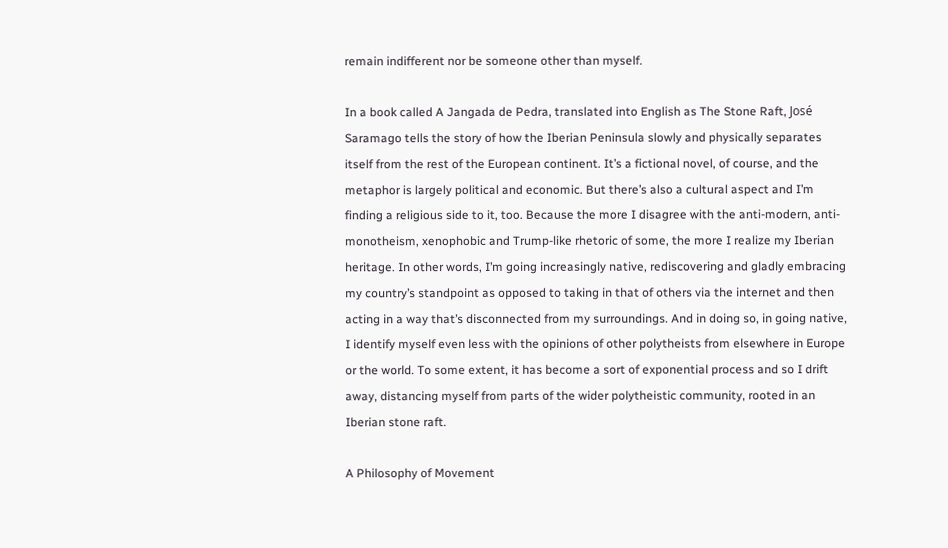remain indifferent nor be someone other than myself.

In a book called A Jangada de Pedra, translated into English as The Stone Raft, José Saramago tells the story of how the Iberian Peninsula slowly and physically separates itself from the rest of the European continent. It’s a fictional novel, of course, and the metaphor is largely political and economic. But there’s also a cultural aspect and I’m finding a religious side to it, too. Because the more I disagree with the anti-modern, anti-monotheism, xenophobic and Trump-like rhetoric of some, the more I realize my Iberian heritage. In other words, I’m going increasingly native, rediscovering and gladly embracing my country’s standpoint as opposed to taking in that of others via the internet and then acting in a way that’s disconnected from my surroundings. And in doing so, in going native, I identify myself even less with the opinions of other polytheists from elsewhere in Europe or the world. To some extent, it has become a sort of exponential process and so I drift away, distancing myself from parts of the wider polytheistic community, rooted in an Iberian stone raft.

A Philosophy of Movement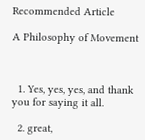Recommended Article

A Philosophy of Movement



  1. Yes, yes, yes, and thank you for saying it all.

  2. great,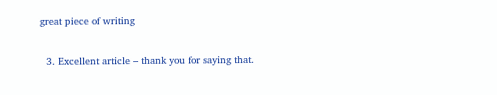great piece of writing

  3. Excellent article – thank you for saying that.